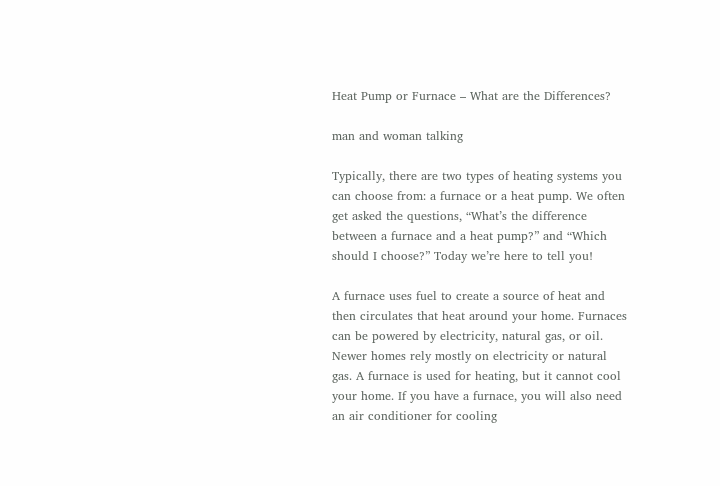Heat Pump or Furnace – What are the Differences?

man and woman talking

Typically, there are two types of heating systems you can choose from: a furnace or a heat pump. We often get asked the questions, “What’s the difference between a furnace and a heat pump?” and “Which should I choose?” Today we’re here to tell you!

A furnace uses fuel to create a source of heat and then circulates that heat around your home. Furnaces can be powered by electricity, natural gas, or oil. Newer homes rely mostly on electricity or natural gas. A furnace is used for heating, but it cannot cool your home. If you have a furnace, you will also need an air conditioner for cooling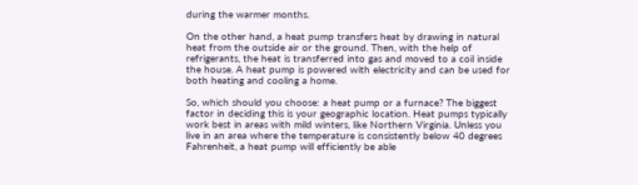during the warmer months.

On the other hand, a heat pump transfers heat by drawing in natural heat from the outside air or the ground. Then, with the help of refrigerants, the heat is transferred into gas and moved to a coil inside the house. A heat pump is powered with electricity and can be used for both heating and cooling a home.

So, which should you choose: a heat pump or a furnace? The biggest factor in deciding this is your geographic location. Heat pumps typically work best in areas with mild winters, like Northern Virginia. Unless you live in an area where the temperature is consistently below 40 degrees Fahrenheit, a heat pump will efficiently be able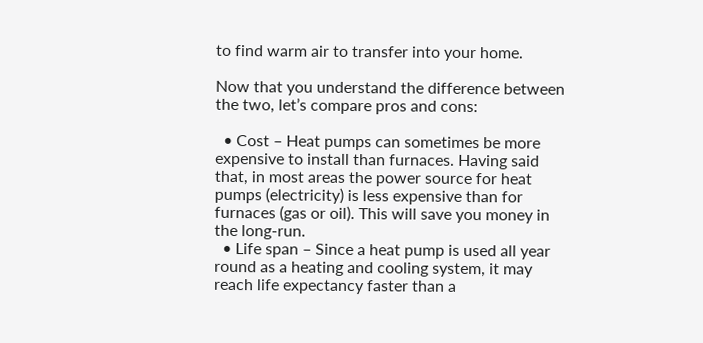to find warm air to transfer into your home.

Now that you understand the difference between the two, let’s compare pros and cons:

  • Cost – Heat pumps can sometimes be more expensive to install than furnaces. Having said that, in most areas the power source for heat pumps (electricity) is less expensive than for furnaces (gas or oil). This will save you money in the long-run.
  • Life span – Since a heat pump is used all year round as a heating and cooling system, it may reach life expectancy faster than a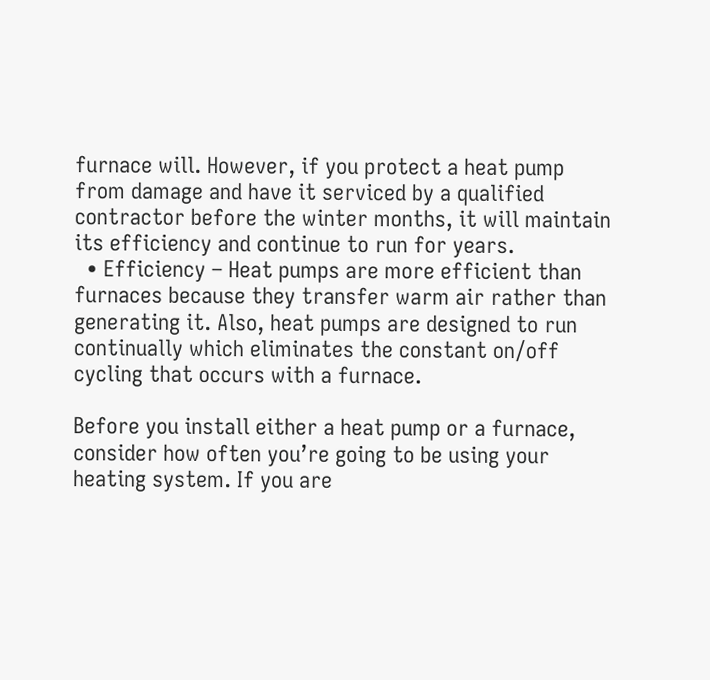furnace will. However, if you protect a heat pump from damage and have it serviced by a qualified contractor before the winter months, it will maintain its efficiency and continue to run for years.
  • Efficiency – Heat pumps are more efficient than furnaces because they transfer warm air rather than generating it. Also, heat pumps are designed to run continually which eliminates the constant on/off cycling that occurs with a furnace.

Before you install either a heat pump or a furnace, consider how often you’re going to be using your heating system. If you are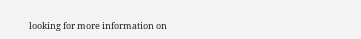looking for more information on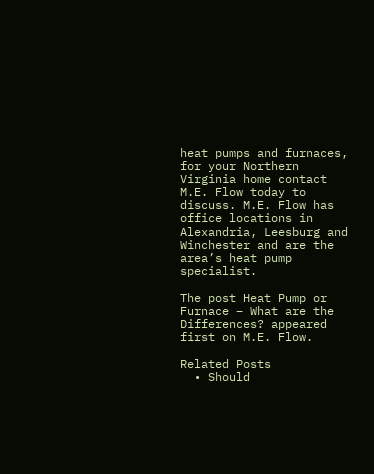heat pumps and furnaces, for your Northern Virginia home contact M.E. Flow today to discuss. M.E. Flow has office locations in Alexandria, Leesburg and Winchester and are the area’s heat pump specialist.

The post Heat Pump or Furnace – What are the Differences? appeared first on M.E. Flow.

Related Posts
  • Should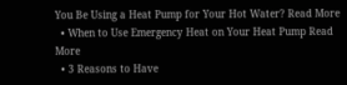You Be Using a Heat Pump for Your Hot Water? Read More
  • When to Use Emergency Heat on Your Heat Pump Read More
  • 3 Reasons to Have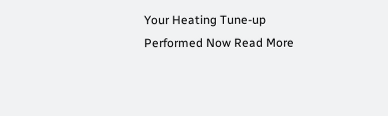Your Heating Tune-up Performed Now Read More